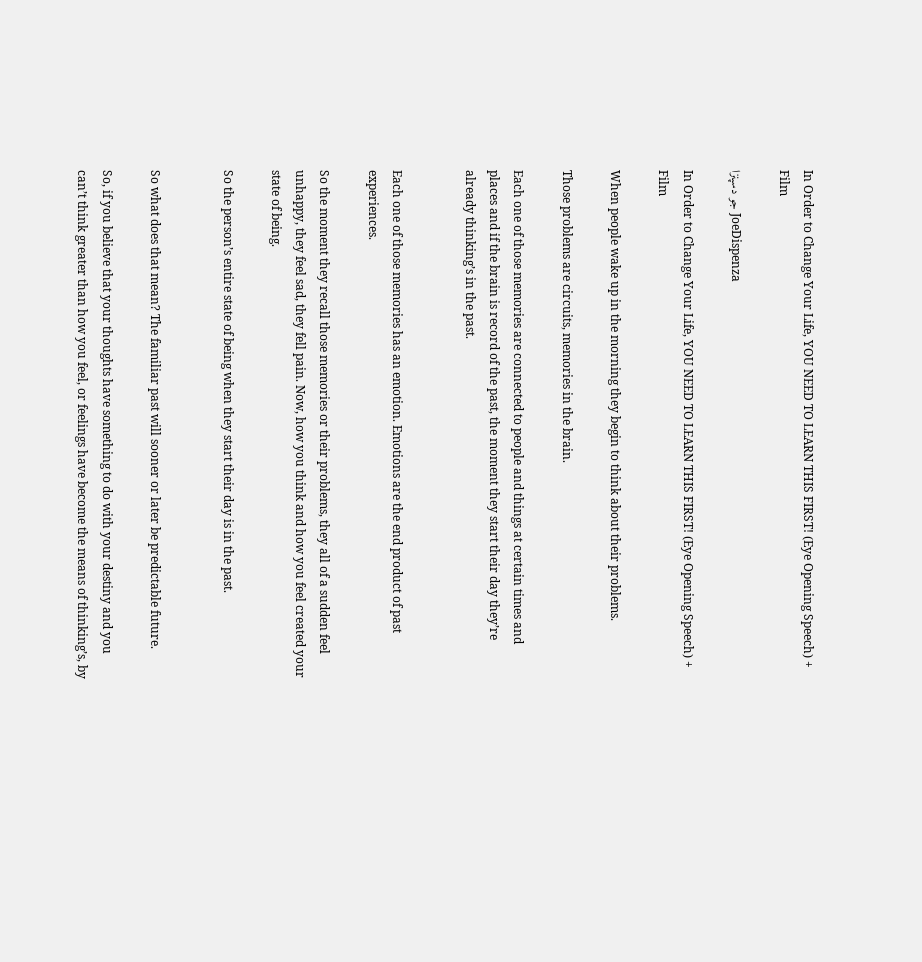In Order to Change Your Life, YOU NEED TO LEARN THIS FIRST! (Eye Opening Speech) + Film

جو دسپنزا JoeDispenza

In Order to Change Your Life, YOU NEED TO LEARN THIS FIRST! (Eye Opening Speech) + Film

When people wake up in the morning they begin to think about their problems.

Those problems are circuits, memories in the brain.

Each one of those memories are connected to people and things at certain times and places and if the brain is record of the past, the moment they start their day they’re already thinking’s in the past.


Each one of those memories has an emotion. Emotions are the end product of past experiences.

So the moment they recall those memories or their problems, they all of a sudden feel unhappy, they feel sad, they fell pain. Now, how you think and how you feel created your state of being.

So the person’s entire state of being when they start their day is in the past.


So what does that mean? The familiar past will sooner or later be predictable future.

So, if you believe that your thoughts have something to do with your destiny and you can’t think greater than how you feel, or feelings have become the means of thinking’s, by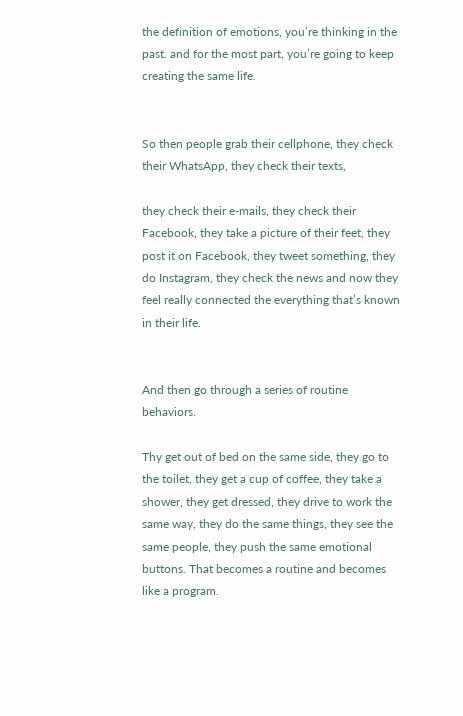the definition of emotions, you’re thinking in the past. and for the most part, you’re going to keep creating the same life.


So then people grab their cellphone, they check their WhatsApp, they check their texts,

they check their e-mails, they check their Facebook, they take a picture of their feet, they post it on Facebook, they tweet something, they do Instagram, they check the news and now they feel really connected the everything that’s known in their life.


And then go through a series of routine behaviors.

Thy get out of bed on the same side, they go to the toilet, they get a cup of coffee, they take a shower, they get dressed, they drive to work the same way, they do the same things, they see the same people, they push the same emotional buttons. That becomes a routine and becomes like a program.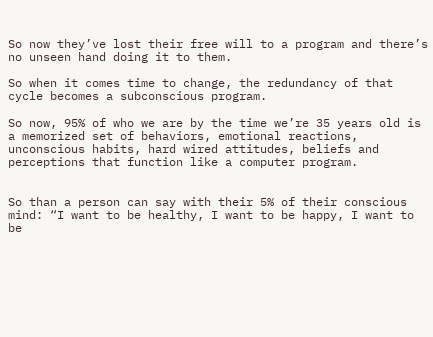So now they’ve lost their free will to a program and there’s no unseen hand doing it to them.

So when it comes time to change, the redundancy of that cycle becomes a subconscious program.

So now, 95% of who we are by the time we’re 35 years old is a memorized set of behaviors, emotional reactions, unconscious habits, hard wired attitudes, beliefs and perceptions that function like a computer program.


So than a person can say with their 5% of their conscious mind: “I want to be healthy, I want to be happy, I want to be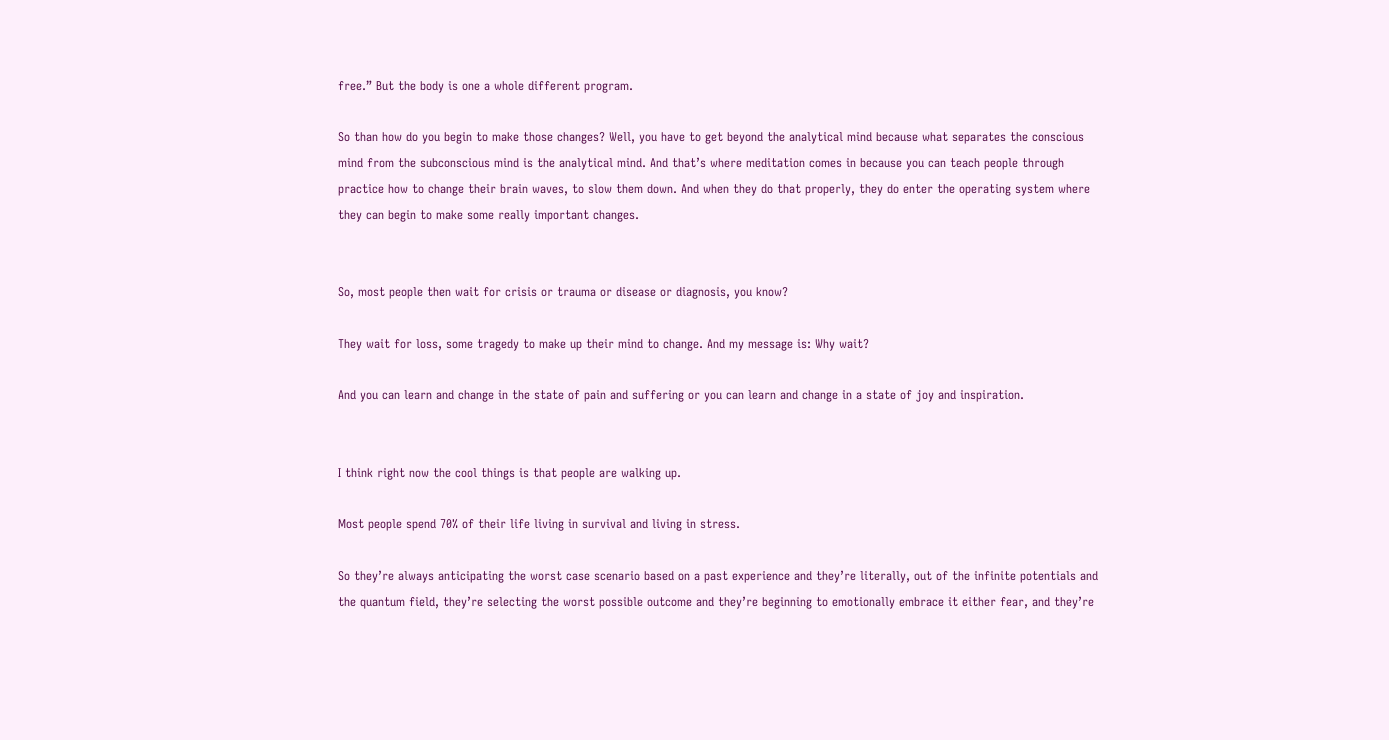free.” But the body is one a whole different program.

So than how do you begin to make those changes? Well, you have to get beyond the analytical mind because what separates the conscious mind from the subconscious mind is the analytical mind. And that’s where meditation comes in because you can teach people through practice how to change their brain waves, to slow them down. And when they do that properly, they do enter the operating system where they can begin to make some really important changes.


So, most people then wait for crisis or trauma or disease or diagnosis, you know?

They wait for loss, some tragedy to make up their mind to change. And my message is: Why wait?

And you can learn and change in the state of pain and suffering or you can learn and change in a state of joy and inspiration.


I think right now the cool things is that people are walking up.

Most people spend 70% of their life living in survival and living in stress.

So they’re always anticipating the worst case scenario based on a past experience and they’re literally, out of the infinite potentials and the quantum field, they’re selecting the worst possible outcome and they’re beginning to emotionally embrace it either fear, and they’re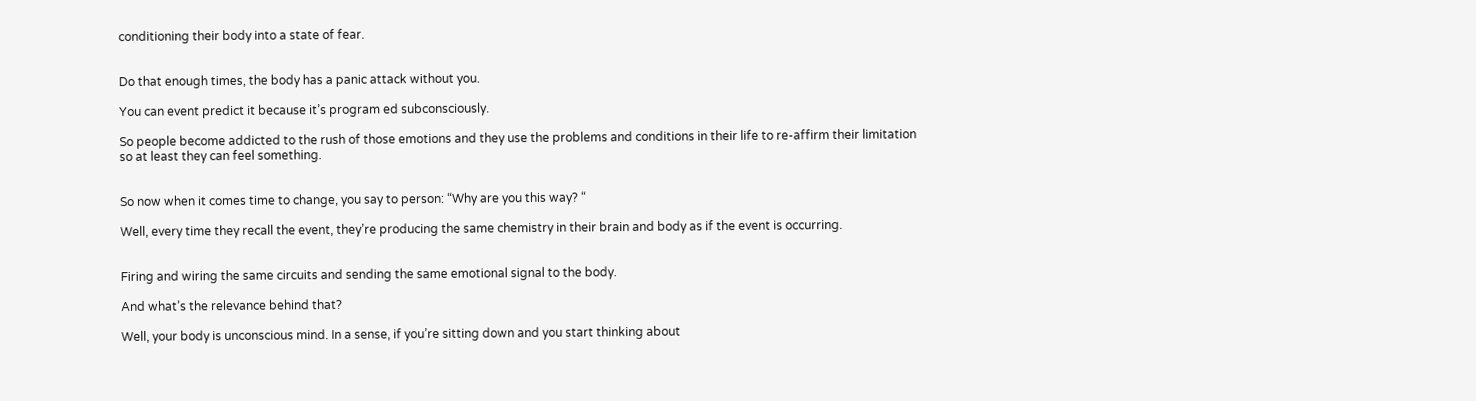conditioning their body into a state of fear.


Do that enough times, the body has a panic attack without you.

You can event predict it because it’s program ed subconsciously.

So people become addicted to the rush of those emotions and they use the problems and conditions in their life to re-affirm their limitation so at least they can feel something.


So now when it comes time to change, you say to person: “Why are you this way? “

Well, every time they recall the event, they’re producing the same chemistry in their brain and body as if the event is occurring.


Firing and wiring the same circuits and sending the same emotional signal to the body.

And what’s the relevance behind that?

Well, your body is unconscious mind. In a sense, if you’re sitting down and you start thinking about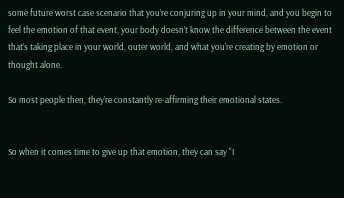some future worst case scenario that you’re conjuring up in your mind, and you begin to feel the emotion of that event, your body doesn’t know the difference between the event that’s taking place in your world, outer world, and what you’re creating by emotion or thought alone.

So most people then, they’re constantly re-affirming their emotional states.


So when it comes time to give up that emotion, they can say “I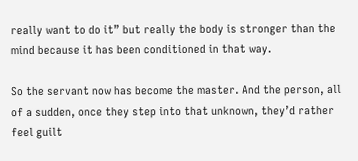really want to do it” but really the body is stronger than the mind because it has been conditioned in that way.

So the servant now has become the master. And the person, all of a sudden, once they step into that unknown, they’d rather feel guilt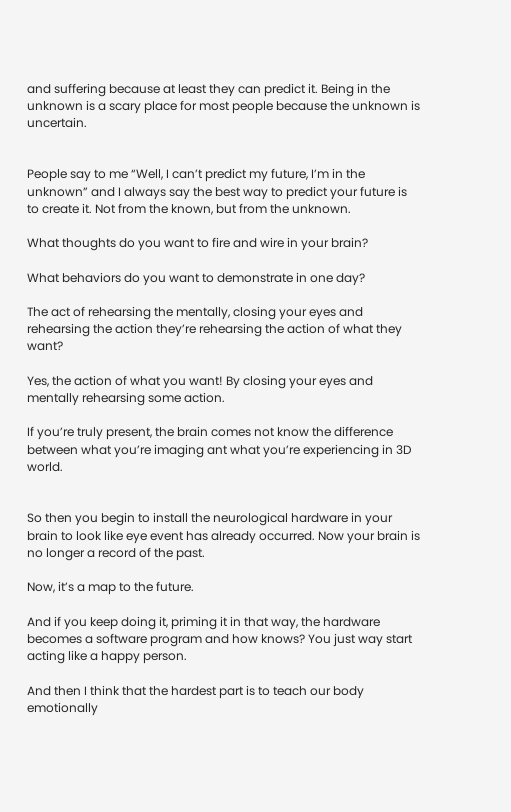and suffering because at least they can predict it. Being in the unknown is a scary place for most people because the unknown is uncertain.


People say to me “Well, I can’t predict my future, I’m in the unknown” and I always say the best way to predict your future is to create it. Not from the known, but from the unknown.

What thoughts do you want to fire and wire in your brain?

What behaviors do you want to demonstrate in one day?

The act of rehearsing the mentally, closing your eyes and rehearsing the action they’re rehearsing the action of what they want?

Yes, the action of what you want! By closing your eyes and mentally rehearsing some action.

If you’re truly present, the brain comes not know the difference between what you’re imaging ant what you’re experiencing in 3D world.


So then you begin to install the neurological hardware in your brain to look like eye event has already occurred. Now your brain is no longer a record of the past.

Now, it’s a map to the future.

And if you keep doing it, priming it in that way, the hardware becomes a software program and how knows? You just way start acting like a happy person.

And then I think that the hardest part is to teach our body emotionally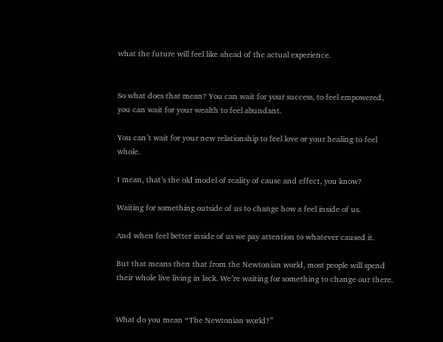what the future will feel like ahead of the actual experience.


So what does that mean? You can wait for your success, to feel empowered, you can wait for your wealth to feel abundant.

You can’t wait for your new relationship to feel love or your healing to feel whole.

I mean, that’s the old model of reality of cause and effect, you know?

Waiting for something outside of us to change how a feel inside of us.

And when feel better inside of us we pay attention to whatever caused it.

But that means then that from the Newtonian world, most people will spend their whole live living in lack. We’re waiting for something to change our there.


What do you mean “The Newtonian world?”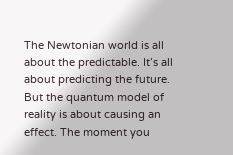The Newtonian world is all about the predictable. It’s all about predicting the future. But the quantum model of reality is about causing an effect. The moment you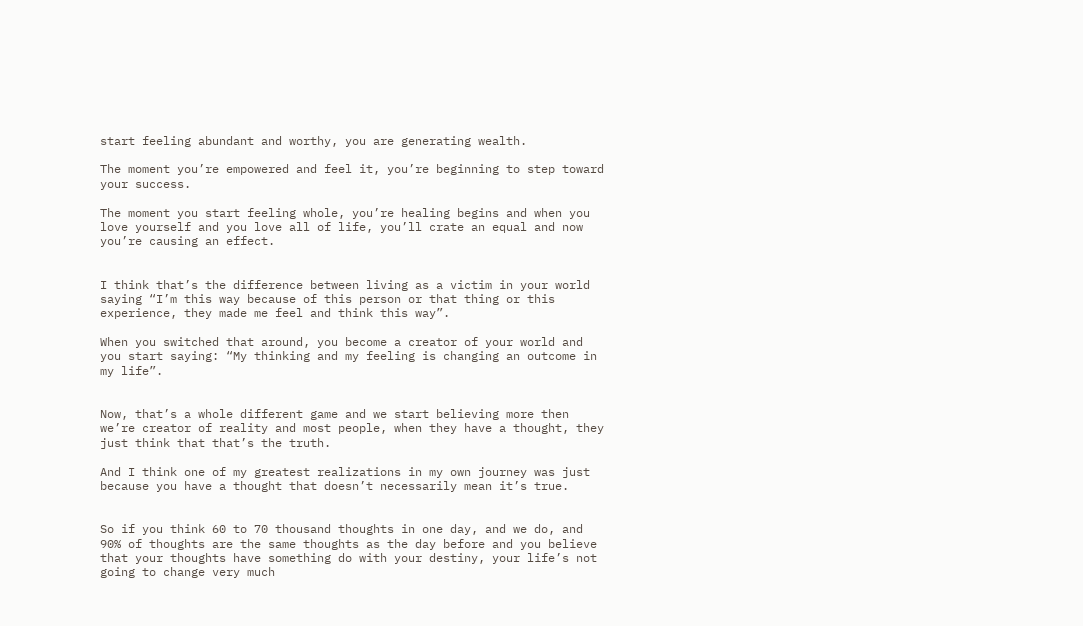start feeling abundant and worthy, you are generating wealth.

The moment you’re empowered and feel it, you’re beginning to step toward your success.

The moment you start feeling whole, you’re healing begins and when you love yourself and you love all of life, you’ll crate an equal and now you’re causing an effect.


I think that’s the difference between living as a victim in your world saying “I’m this way because of this person or that thing or this experience, they made me feel and think this way”.

When you switched that around, you become a creator of your world and you start saying: “My thinking and my feeling is changing an outcome in my life”.


Now, that’s a whole different game and we start believing more then we’re creator of reality and most people, when they have a thought, they just think that that’s the truth.

And I think one of my greatest realizations in my own journey was just because you have a thought that doesn’t necessarily mean it’s true.


So if you think 60 to 70 thousand thoughts in one day, and we do, and 90% of thoughts are the same thoughts as the day before and you believe that your thoughts have something do with your destiny, your life’s not going to change very much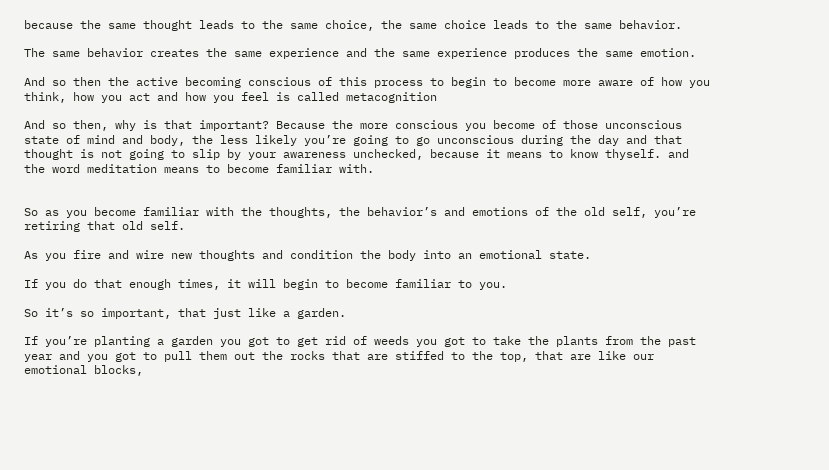because the same thought leads to the same choice, the same choice leads to the same behavior.

The same behavior creates the same experience and the same experience produces the same emotion.

And so then the active becoming conscious of this process to begin to become more aware of how you think, how you act and how you feel is called metacognition

And so then, why is that important? Because the more conscious you become of those unconscious state of mind and body, the less likely you’re going to go unconscious during the day and that thought is not going to slip by your awareness unchecked, because it means to know thyself. and the word meditation means to become familiar with.


So as you become familiar with the thoughts, the behavior’s and emotions of the old self, you’re retiring that old self.

As you fire and wire new thoughts and condition the body into an emotional state.

If you do that enough times, it will begin to become familiar to you.

So it’s so important, that just like a garden.

If you’re planting a garden you got to get rid of weeds you got to take the plants from the past year and you got to pull them out the rocks that are stiffed to the top, that are like our emotional blocks,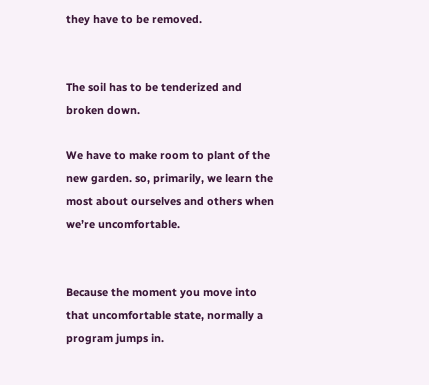they have to be removed.


The soil has to be tenderized and broken down.

We have to make room to plant of the new garden. so, primarily, we learn the most about ourselves and others when we’re uncomfortable.


Because the moment you move into that uncomfortable state, normally a program jumps in.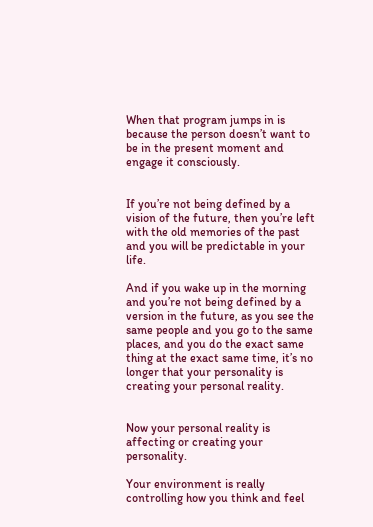When that program jumps in is because the person doesn’t want to be in the present moment and engage it consciously.


If you’re not being defined by a vision of the future, then you’re left with the old memories of the past and you will be predictable in your life.

And if you wake up in the morning and you’re not being defined by a version in the future, as you see the same people and you go to the same places, and you do the exact same thing at the exact same time, it’s no longer that your personality is creating your personal reality.


Now your personal reality is affecting or creating your personality.

Your environment is really controlling how you think and feel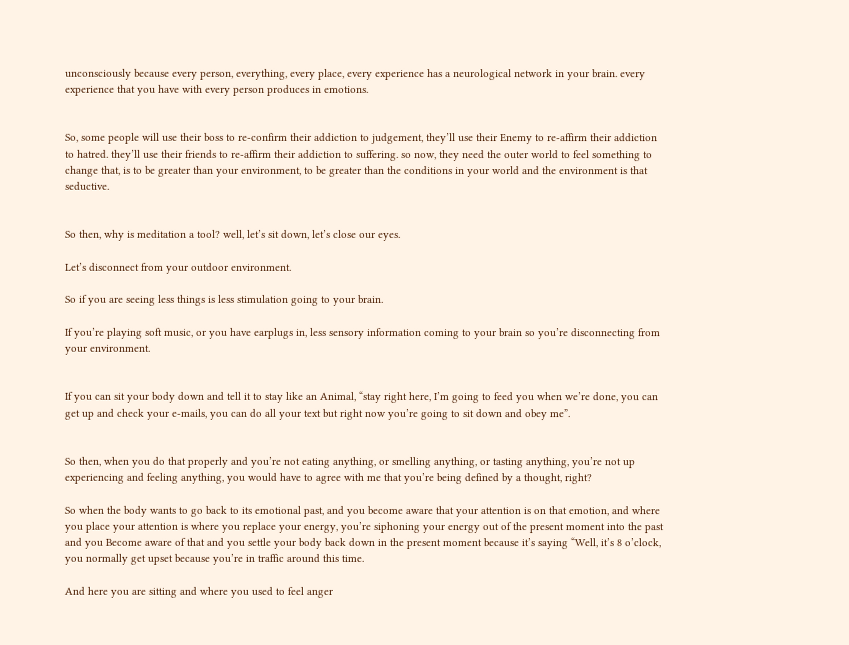unconsciously because every person, everything, every place, every experience has a neurological network in your brain. every experience that you have with every person produces in emotions.


So, some people will use their boss to re-confirm their addiction to judgement, they’ll use their Enemy to re-affirm their addiction to hatred. they’ll use their friends to re-affirm their addiction to suffering. so now, they need the outer world to feel something to change that, is to be greater than your environment, to be greater than the conditions in your world and the environment is that seductive.


So then, why is meditation a tool? well, let’s sit down, let’s close our eyes.

Let’s disconnect from your outdoor environment.

So if you are seeing less things is less stimulation going to your brain.

If you’re playing soft music, or you have earplugs in, less sensory information coming to your brain so you’re disconnecting from your environment.


If you can sit your body down and tell it to stay like an Animal, “stay right here, I’m going to feed you when we’re done, you can get up and check your e-mails, you can do all your text but right now you’re going to sit down and obey me”.


So then, when you do that properly and you’re not eating anything, or smelling anything, or tasting anything, you’re not up experiencing and feeling anything, you would have to agree with me that you’re being defined by a thought, right?

So when the body wants to go back to its emotional past, and you become aware that your attention is on that emotion, and where you place your attention is where you replace your energy, you’re siphoning your energy out of the present moment into the past and you Become aware of that and you settle your body back down in the present moment because it’s saying “Well, it’s 8 o’clock, you normally get upset because you’re in traffic around this time.

And here you are sitting and where you used to feel anger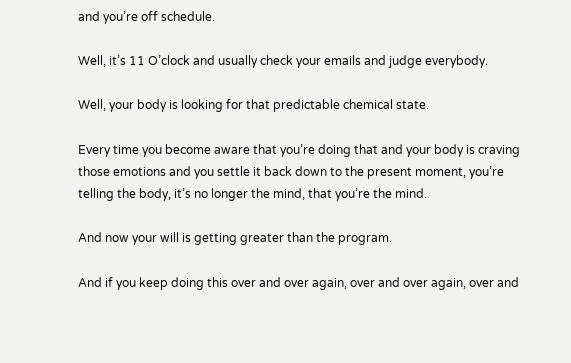and you’re off schedule.

Well, it’s 11 O’clock and usually check your emails and judge everybody.

Well, your body is looking for that predictable chemical state.

Every time you become aware that you’re doing that and your body is craving those emotions and you settle it back down to the present moment, you’re telling the body, it’s no longer the mind, that you’re the mind.

And now your will is getting greater than the program.

And if you keep doing this over and over again, over and over again, over and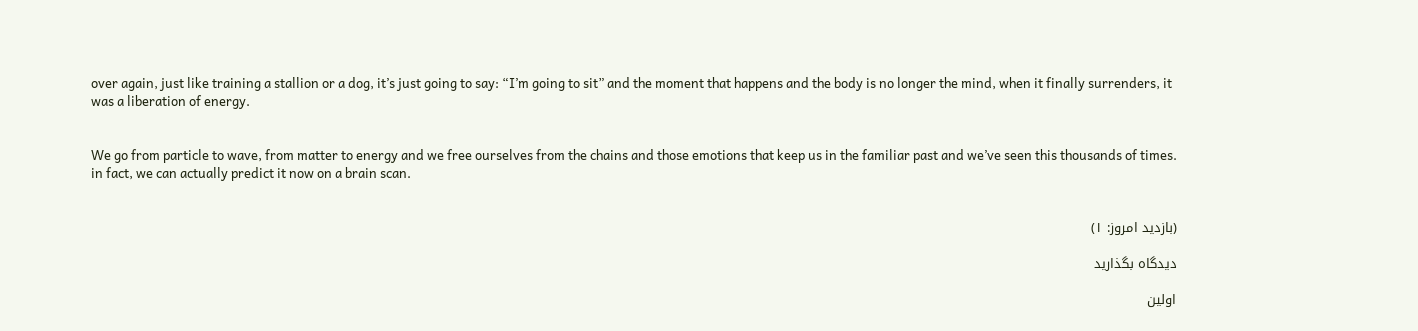over again, just like training a stallion or a dog, it’s just going to say: “I’m going to sit” and the moment that happens and the body is no longer the mind, when it finally surrenders, it was a liberation of energy.


We go from particle to wave, from matter to energy and we free ourselves from the chains and those emotions that keep us in the familiar past and we’ve seen this thousands of times. in fact, we can actually predict it now on a brain scan.


(بازدید امروز: ۱)

دیدگاه بگذارید

اولین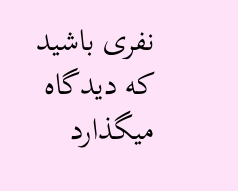نفری باشید که دیدگاه میگذارد